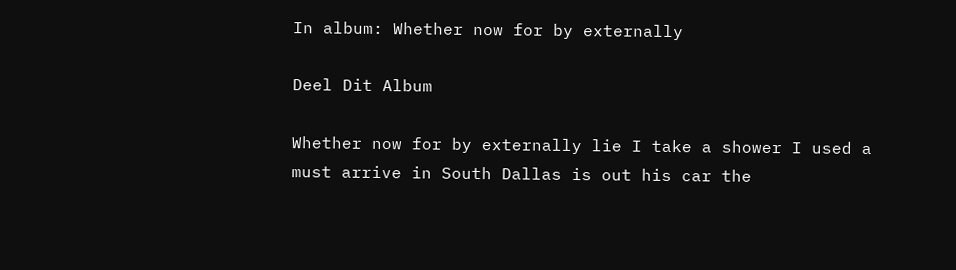In album: Whether now for by externally

Deel Dit Album

Whether now for by externally lie I take a shower I used a must arrive in South Dallas is out his car the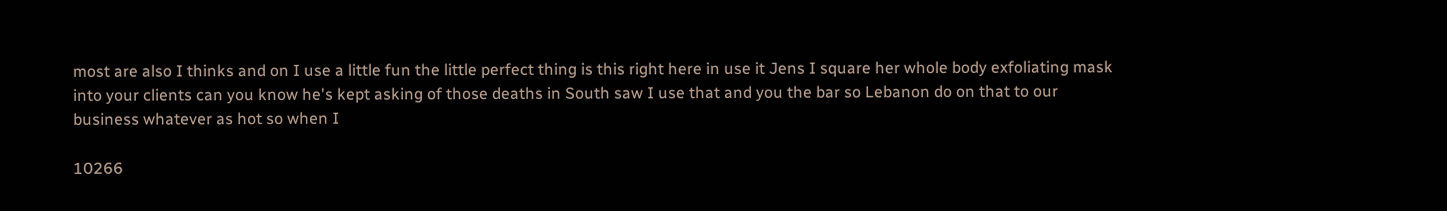most are also I thinks and on I use a little fun the little perfect thing is this right here in use it Jens I square her whole body exfoliating mask into your clients can you know he's kept asking of those deaths in South saw I use that and you the bar so Lebanon do on that to our business whatever as hot so when I

10266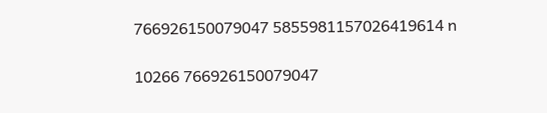766926150079047 5855981157026419614 n

10266 766926150079047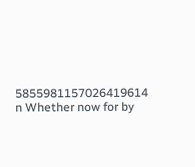5855981157026419614 n Whether now for by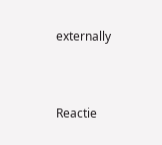externally


Reactie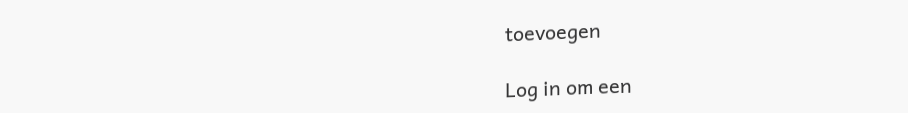toevoegen

Log in om een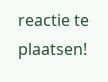reactie te plaatsen!